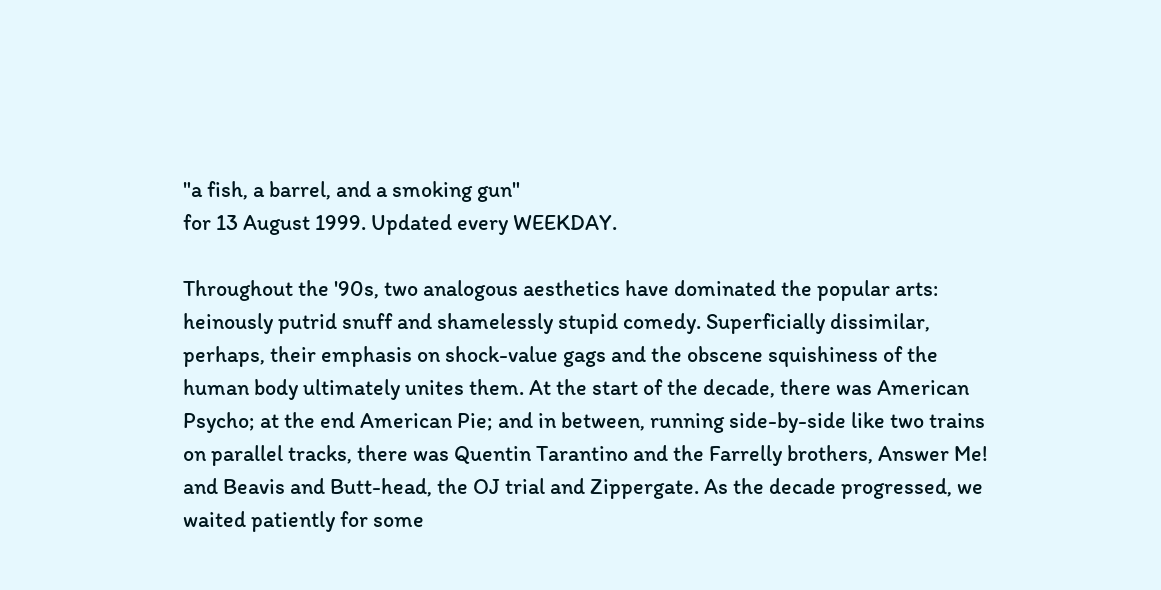"a fish, a barrel, and a smoking gun"
for 13 August 1999. Updated every WEEKDAY.

Throughout the '90s, two analogous aesthetics have dominated the popular arts: heinously putrid snuff and shamelessly stupid comedy. Superficially dissimilar, perhaps, their emphasis on shock-value gags and the obscene squishiness of the human body ultimately unites them. At the start of the decade, there was American Psycho; at the end American Pie; and in between, running side-by-side like two trains on parallel tracks, there was Quentin Tarantino and the Farrelly brothers, Answer Me! and Beavis and Butt-head, the OJ trial and Zippergate. As the decade progressed, we waited patiently for some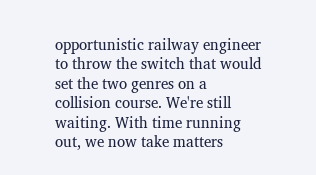opportunistic railway engineer to throw the switch that would set the two genres on a collision course. We're still waiting. With time running out, we now take matters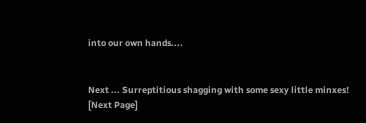into our own hands....


Next ... Surreptitious shagging with some sexy little minxes!
[Next Page]